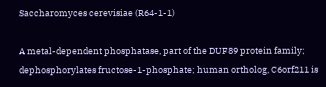Saccharomyces cerevisiae (R64-1-1)

A metal-dependent phosphatase, part of the DUF89 protein family; dephosphorylates fructose-1-phosphate; human ortholog, C6orf211 is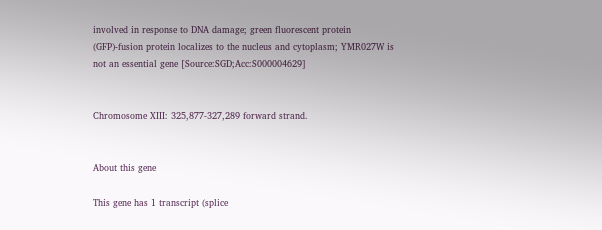involved in response to DNA damage; green fluorescent protein (GFP)-fusion protein localizes to the nucleus and cytoplasm; YMR027W is not an essential gene [Source:SGD;Acc:S000004629]


Chromosome XIII: 325,877-327,289 forward strand.


About this gene

This gene has 1 transcript (splice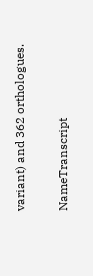variant) and 362 orthologues.

NameTranscript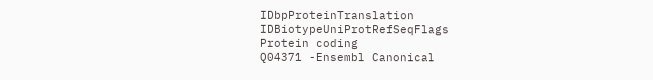IDbpProteinTranslation IDBiotypeUniProtRefSeqFlags
Protein coding
Q04371 -Ensembl Canonical